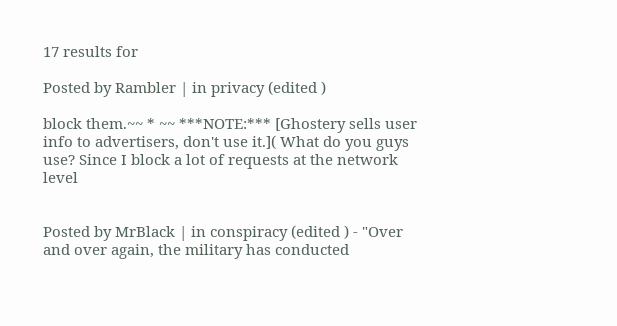17 results for

Posted by Rambler | in privacy (edited )

block them.~~ * ~~ ***NOTE:*** [Ghostery sells user info to advertisers, don't use it.]( What do you guys use? Since I block a lot of requests at the network level


Posted by MrBlack | in conspiracy (edited ) - "Over and over again, the military has conducted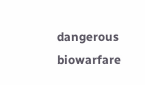dangerous biowarfare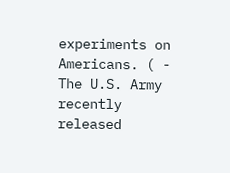experiments on Americans. ( - The U.S. Army recently released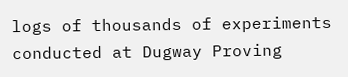logs of thousands of experiments conducted at Dugway Proving